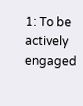1: To be actively engaged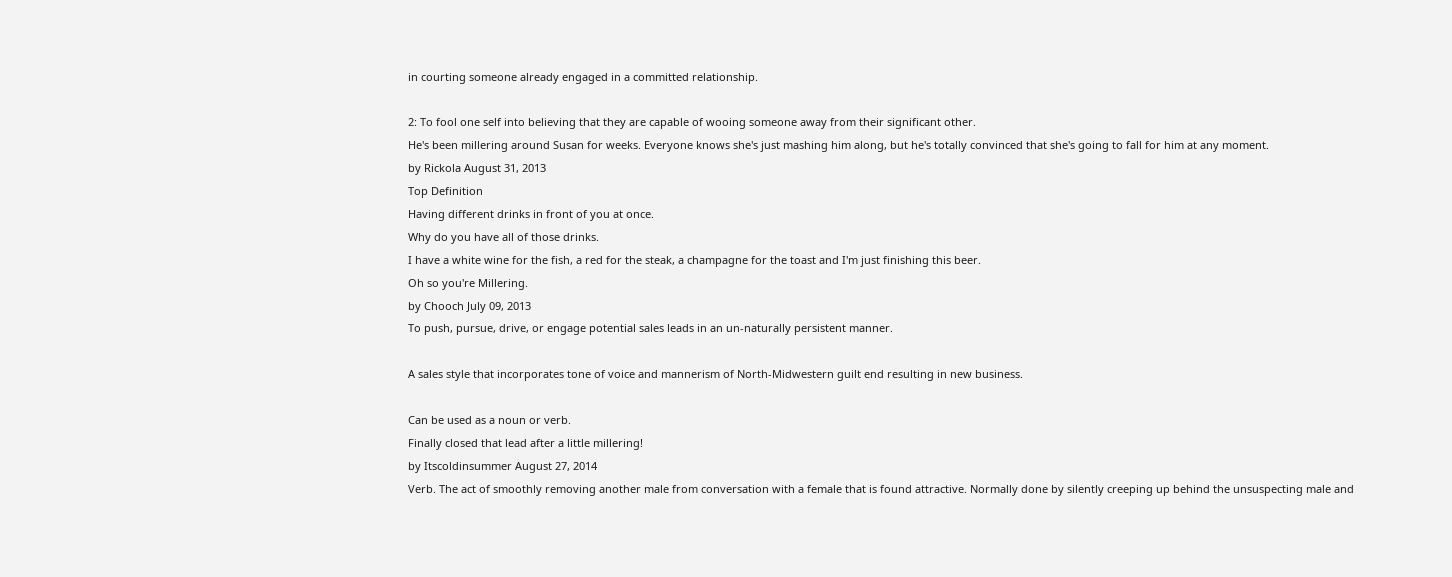in courting someone already engaged in a committed relationship.

2: To fool one self into believing that they are capable of wooing someone away from their significant other.
He's been millering around Susan for weeks. Everyone knows she's just mashing him along, but he's totally convinced that she's going to fall for him at any moment.
by Rickola August 31, 2013
Top Definition
Having different drinks in front of you at once.
Why do you have all of those drinks.
I have a white wine for the fish, a red for the steak, a champagne for the toast and I'm just finishing this beer.
Oh so you're Millering.
by Chooch July 09, 2013
To push, pursue, drive, or engage potential sales leads in an un-naturally persistent manner.

A sales style that incorporates tone of voice and mannerism of North-Midwestern guilt end resulting in new business.

Can be used as a noun or verb.
Finally closed that lead after a little millering!
by Itscoldinsummer August 27, 2014
Verb. The act of smoothly removing another male from conversation with a female that is found attractive. Normally done by silently creeping up behind the unsuspecting male and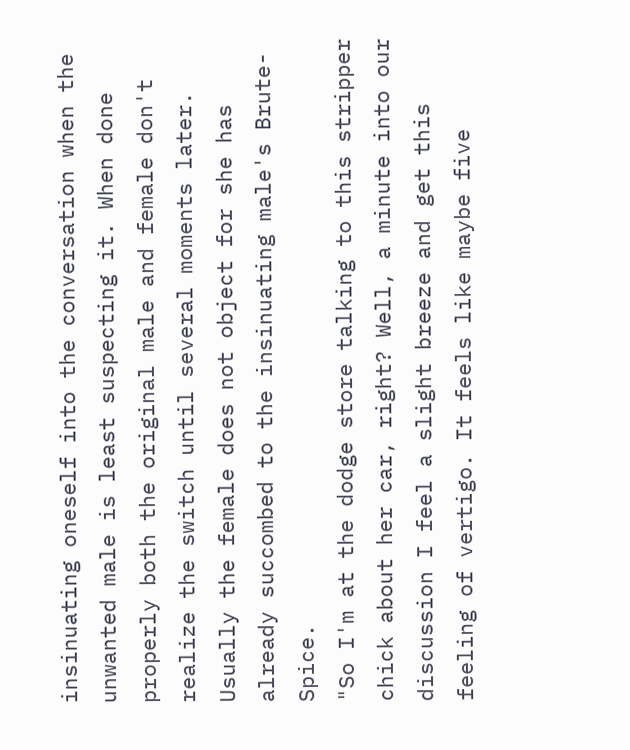insinuating oneself into the conversation when the unwanted male is least suspecting it. When done properly both the original male and female don't realize the switch until several moments later. Usually the female does not object for she has already succombed to the insinuating male's Brute-Spice.
"So I'm at the dodge store talking to this stripper chick about her car, right? Well, a minute into our discussion I feel a slight breeze and get this feeling of vertigo. It feels like maybe five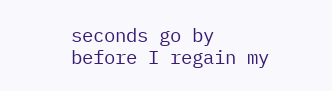seconds go by before I regain my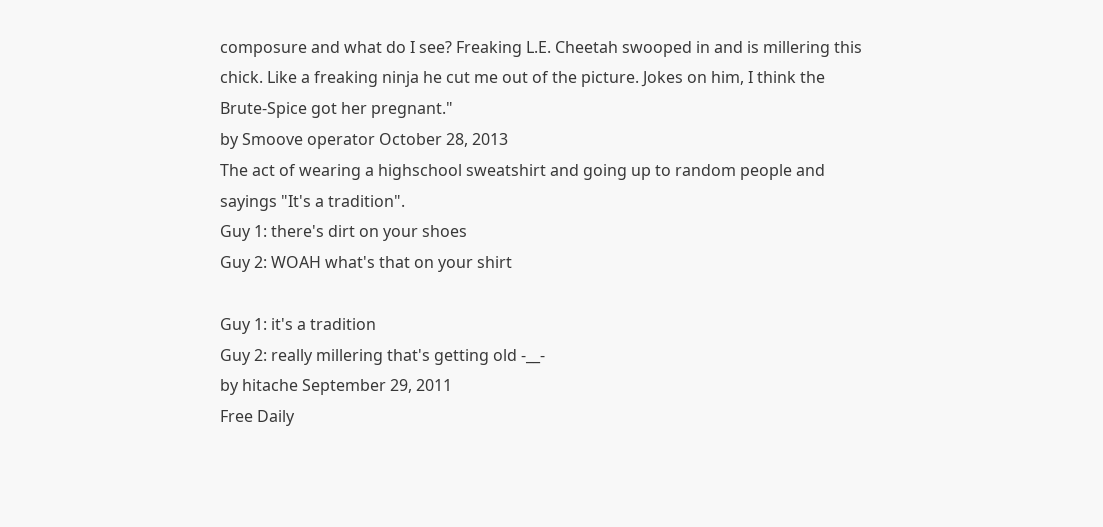composure and what do I see? Freaking L.E. Cheetah swooped in and is millering this chick. Like a freaking ninja he cut me out of the picture. Jokes on him, I think the Brute-Spice got her pregnant."
by Smoove operator October 28, 2013
The act of wearing a highschool sweatshirt and going up to random people and sayings "It's a tradition".
Guy 1: there's dirt on your shoes
Guy 2: WOAH what's that on your shirt

Guy 1: it's a tradition
Guy 2: really millering that's getting old -__-
by hitache September 29, 2011
Free Daily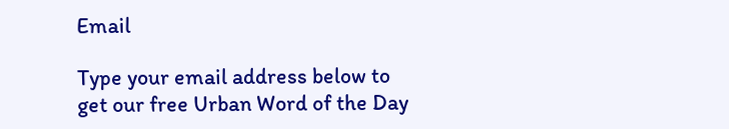Email

Type your email address below to get our free Urban Word of the Day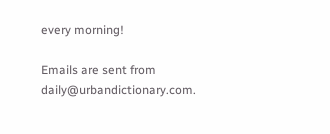every morning!

Emails are sent from daily@urbandictionary.com.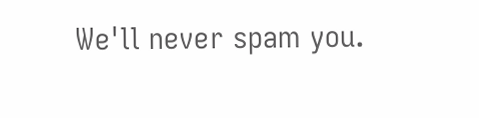We'll never spam you.